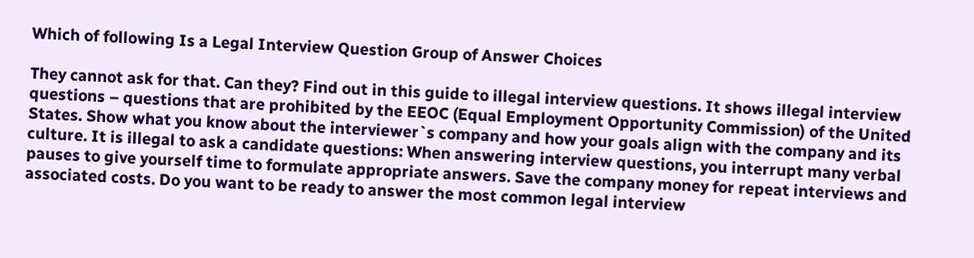Which of following Is a Legal Interview Question Group of Answer Choices

They cannot ask for that. Can they? Find out in this guide to illegal interview questions. It shows illegal interview questions – questions that are prohibited by the EEOC (Equal Employment Opportunity Commission) of the United States. Show what you know about the interviewer`s company and how your goals align with the company and its culture. It is illegal to ask a candidate questions: When answering interview questions, you interrupt many verbal pauses to give yourself time to formulate appropriate answers. Save the company money for repeat interviews and associated costs. Do you want to be ready to answer the most common legal interview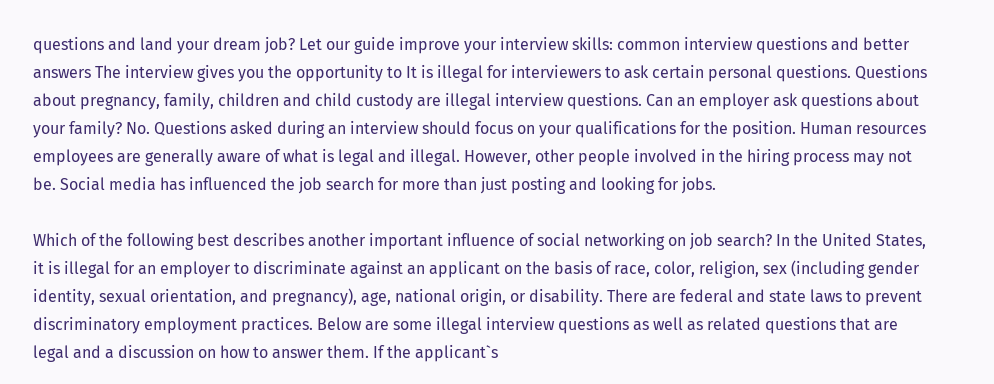questions and land your dream job? Let our guide improve your interview skills: common interview questions and better answers The interview gives you the opportunity to It is illegal for interviewers to ask certain personal questions. Questions about pregnancy, family, children and child custody are illegal interview questions. Can an employer ask questions about your family? No. Questions asked during an interview should focus on your qualifications for the position. Human resources employees are generally aware of what is legal and illegal. However, other people involved in the hiring process may not be. Social media has influenced the job search for more than just posting and looking for jobs.

Which of the following best describes another important influence of social networking on job search? In the United States, it is illegal for an employer to discriminate against an applicant on the basis of race, color, religion, sex (including gender identity, sexual orientation, and pregnancy), age, national origin, or disability. There are federal and state laws to prevent discriminatory employment practices. Below are some illegal interview questions as well as related questions that are legal and a discussion on how to answer them. If the applicant`s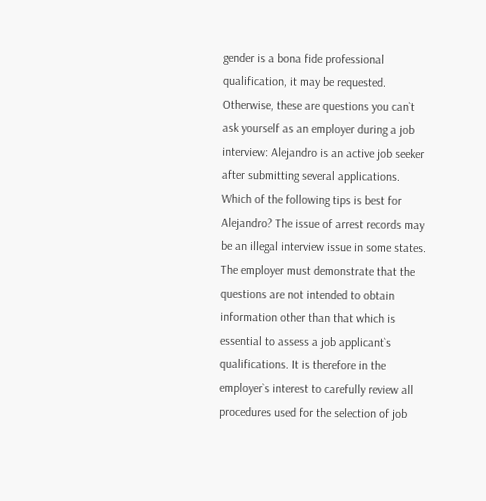gender is a bona fide professional qualification, it may be requested. Otherwise, these are questions you can`t ask yourself as an employer during a job interview: Alejandro is an active job seeker after submitting several applications. Which of the following tips is best for Alejandro? The issue of arrest records may be an illegal interview issue in some states. The employer must demonstrate that the questions are not intended to obtain information other than that which is essential to assess a job applicant`s qualifications. It is therefore in the employer`s interest to carefully review all procedures used for the selection of job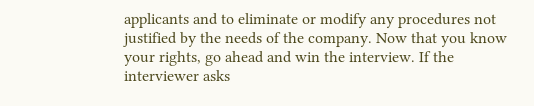applicants and to eliminate or modify any procedures not justified by the needs of the company. Now that you know your rights, go ahead and win the interview. If the interviewer asks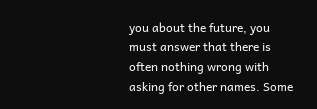you about the future, you must answer that there is often nothing wrong with asking for other names. Some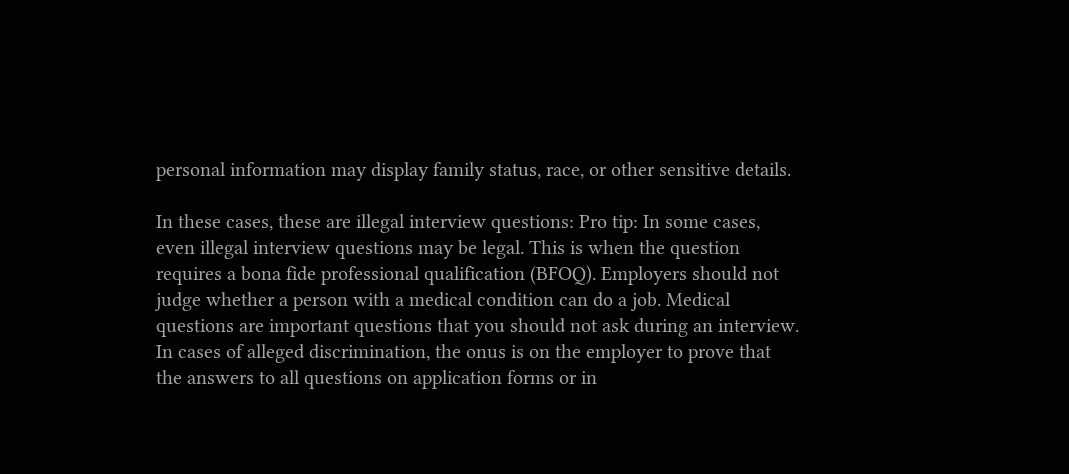personal information may display family status, race, or other sensitive details.

In these cases, these are illegal interview questions: Pro tip: In some cases, even illegal interview questions may be legal. This is when the question requires a bona fide professional qualification (BFOQ). Employers should not judge whether a person with a medical condition can do a job. Medical questions are important questions that you should not ask during an interview. In cases of alleged discrimination, the onus is on the employer to prove that the answers to all questions on application forms or in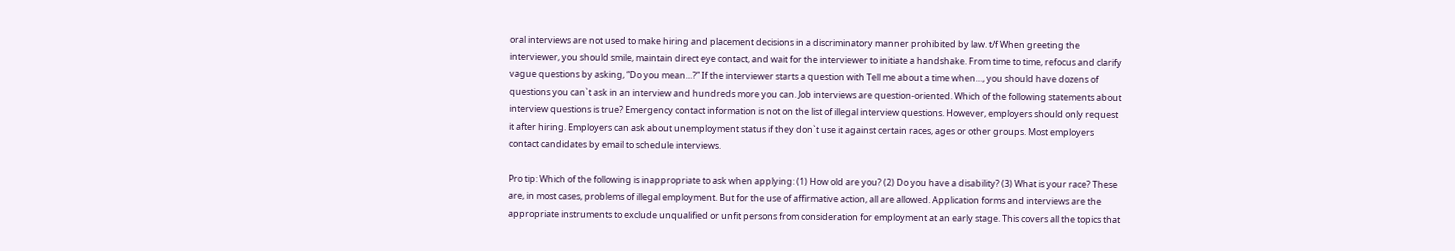oral interviews are not used to make hiring and placement decisions in a discriminatory manner prohibited by law. t/f When greeting the interviewer, you should smile, maintain direct eye contact, and wait for the interviewer to initiate a handshake. From time to time, refocus and clarify vague questions by asking, “Do you mean…?” If the interviewer starts a question with Tell me about a time when…, you should have dozens of questions you can`t ask in an interview and hundreds more you can. Job interviews are question-oriented. Which of the following statements about interview questions is true? Emergency contact information is not on the list of illegal interview questions. However, employers should only request it after hiring. Employers can ask about unemployment status if they don`t use it against certain races, ages or other groups. Most employers contact candidates by email to schedule interviews.

Pro tip: Which of the following is inappropriate to ask when applying: (1) How old are you? (2) Do you have a disability? (3) What is your race? These are, in most cases, problems of illegal employment. But for the use of affirmative action, all are allowed. Application forms and interviews are the appropriate instruments to exclude unqualified or unfit persons from consideration for employment at an early stage. This covers all the topics that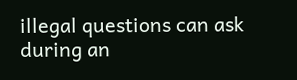illegal questions can ask during an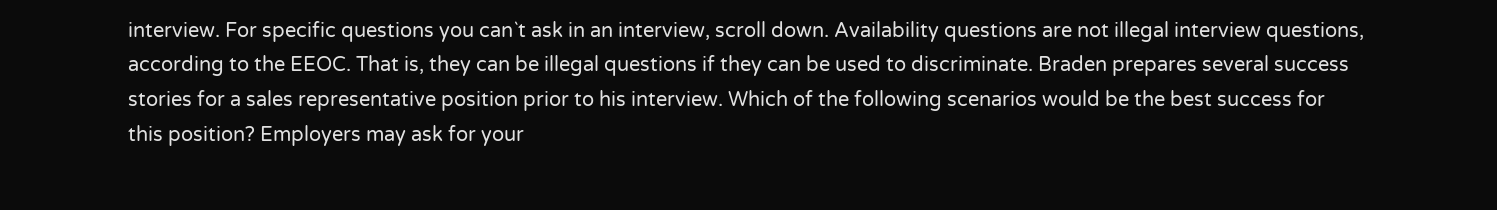interview. For specific questions you can`t ask in an interview, scroll down. Availability questions are not illegal interview questions, according to the EEOC. That is, they can be illegal questions if they can be used to discriminate. Braden prepares several success stories for a sales representative position prior to his interview. Which of the following scenarios would be the best success for this position? Employers may ask for your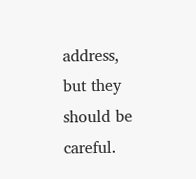address, but they should be careful.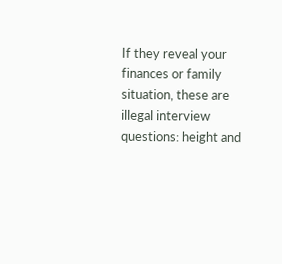If they reveal your finances or family situation, these are illegal interview questions: height and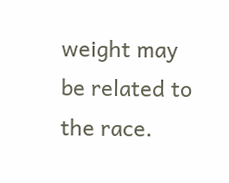weight may be related to the race.